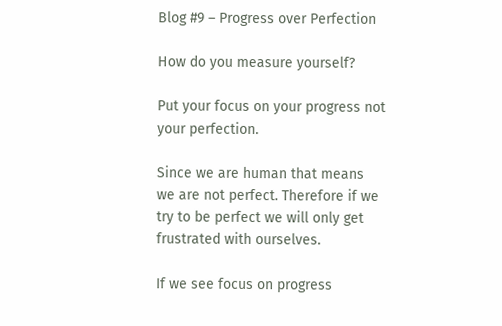Blog #9 – Progress over Perfection

How do you measure yourself?

Put your focus on your progress not your perfection.

Since we are human that means we are not perfect. Therefore if we try to be perfect we will only get frustrated with ourselves.

If we see focus on progress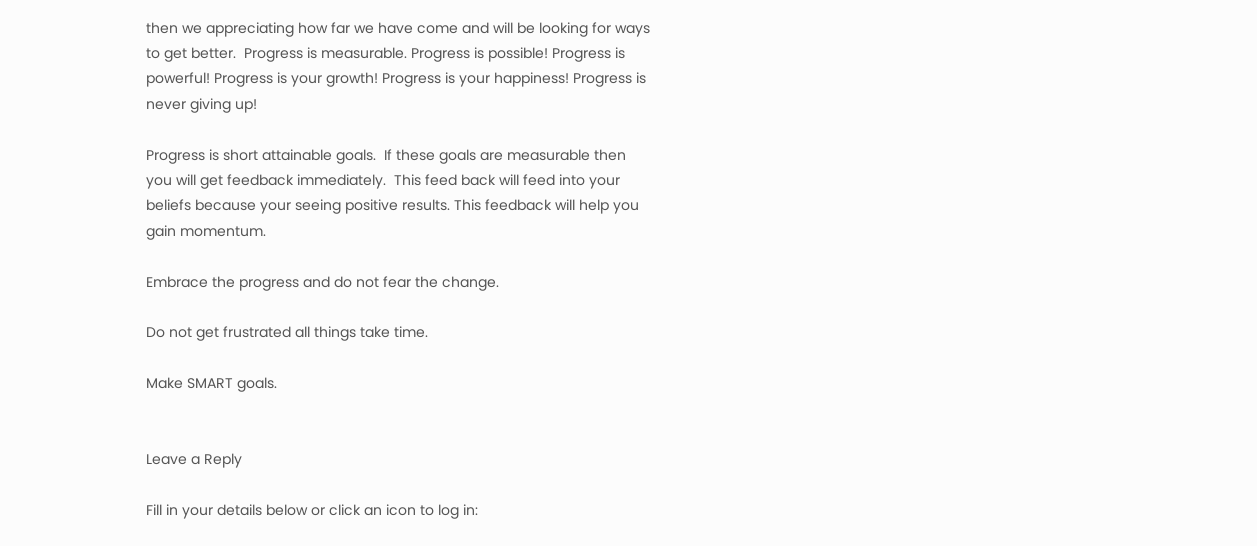then we appreciating how far we have come and will be looking for ways to get better.  Progress is measurable. Progress is possible! Progress is powerful! Progress is your growth! Progress is your happiness! Progress is never giving up!

Progress is short attainable goals.  If these goals are measurable then you will get feedback immediately.  This feed back will feed into your beliefs because your seeing positive results. This feedback will help you gain momentum.

Embrace the progress and do not fear the change.

Do not get frustrated all things take time.

Make SMART goals.


Leave a Reply

Fill in your details below or click an icon to log in: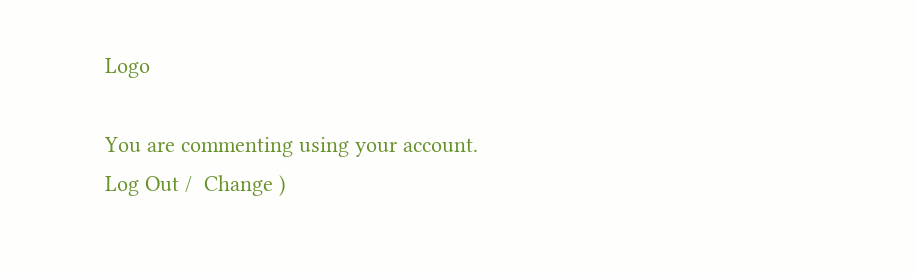Logo

You are commenting using your account. Log Out /  Change )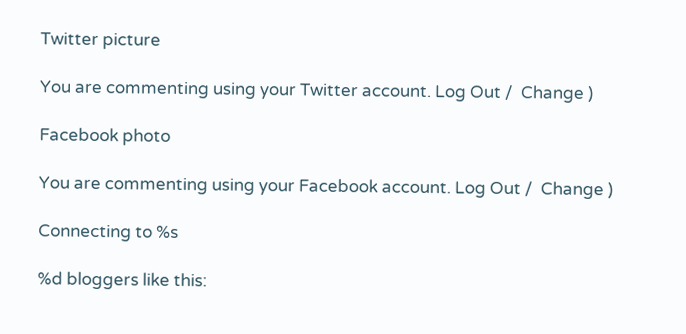Twitter picture

You are commenting using your Twitter account. Log Out /  Change )

Facebook photo

You are commenting using your Facebook account. Log Out /  Change )

Connecting to %s

%d bloggers like this: